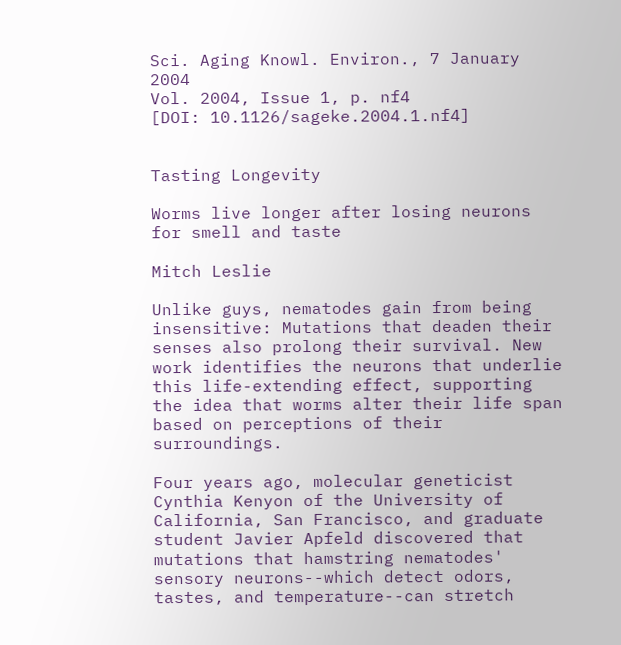Sci. Aging Knowl. Environ., 7 January 2004
Vol. 2004, Issue 1, p. nf4
[DOI: 10.1126/sageke.2004.1.nf4]


Tasting Longevity

Worms live longer after losing neurons for smell and taste

Mitch Leslie

Unlike guys, nematodes gain from being insensitive: Mutations that deaden their senses also prolong their survival. New work identifies the neurons that underlie this life-extending effect, supporting the idea that worms alter their life span based on perceptions of their surroundings.

Four years ago, molecular geneticist Cynthia Kenyon of the University of California, San Francisco, and graduate student Javier Apfeld discovered that mutations that hamstring nematodes' sensory neurons--which detect odors, tastes, and temperature--can stretch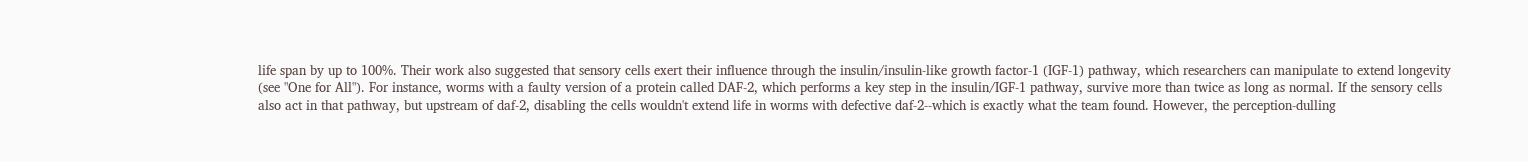life span by up to 100%. Their work also suggested that sensory cells exert their influence through the insulin/insulin-like growth factor-1 (IGF-1) pathway, which researchers can manipulate to extend longevity (see "One for All"). For instance, worms with a faulty version of a protein called DAF-2, which performs a key step in the insulin/IGF-1 pathway, survive more than twice as long as normal. If the sensory cells also act in that pathway, but upstream of daf-2, disabling the cells wouldn't extend life in worms with defective daf-2--which is exactly what the team found. However, the perception-dulling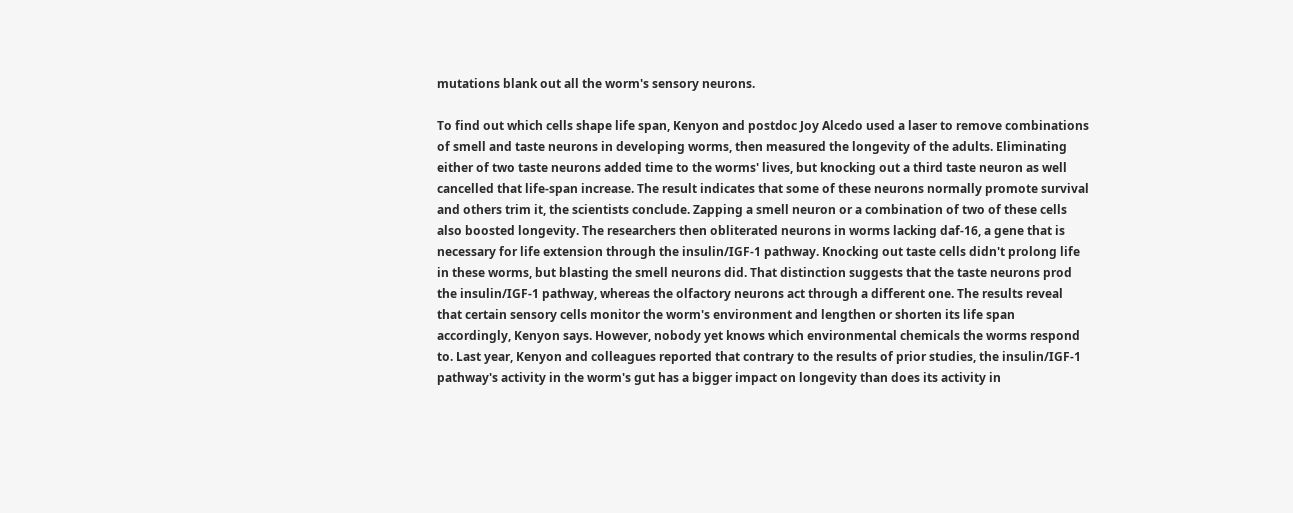mutations blank out all the worm's sensory neurons.

To find out which cells shape life span, Kenyon and postdoc Joy Alcedo used a laser to remove combinations of smell and taste neurons in developing worms, then measured the longevity of the adults. Eliminating either of two taste neurons added time to the worms' lives, but knocking out a third taste neuron as well cancelled that life-span increase. The result indicates that some of these neurons normally promote survival and others trim it, the scientists conclude. Zapping a smell neuron or a combination of two of these cells also boosted longevity. The researchers then obliterated neurons in worms lacking daf-16, a gene that is necessary for life extension through the insulin/IGF-1 pathway. Knocking out taste cells didn't prolong life in these worms, but blasting the smell neurons did. That distinction suggests that the taste neurons prod the insulin/IGF-1 pathway, whereas the olfactory neurons act through a different one. The results reveal that certain sensory cells monitor the worm's environment and lengthen or shorten its life span accordingly, Kenyon says. However, nobody yet knows which environmental chemicals the worms respond to. Last year, Kenyon and colleagues reported that contrary to the results of prior studies, the insulin/IGF-1 pathway's activity in the worm's gut has a bigger impact on longevity than does its activity in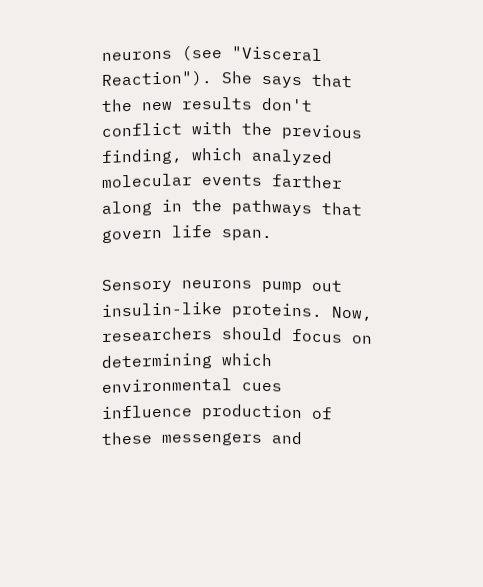neurons (see "Visceral Reaction"). She says that the new results don't conflict with the previous finding, which analyzed molecular events farther along in the pathways that govern life span.

Sensory neurons pump out insulin-like proteins. Now, researchers should focus on determining which environmental cues influence production of these messengers and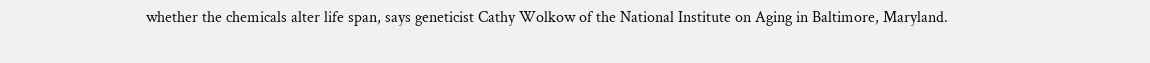whether the chemicals alter life span, says geneticist Cathy Wolkow of the National Institute on Aging in Baltimore, Maryland.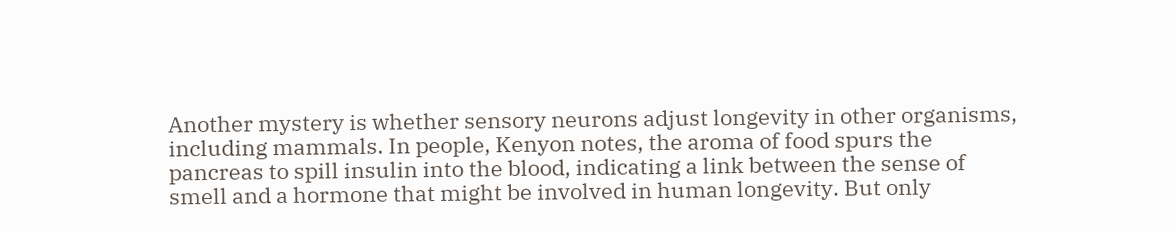Another mystery is whether sensory neurons adjust longevity in other organisms, including mammals. In people, Kenyon notes, the aroma of food spurs the pancreas to spill insulin into the blood, indicating a link between the sense of smell and a hormone that might be involved in human longevity. But only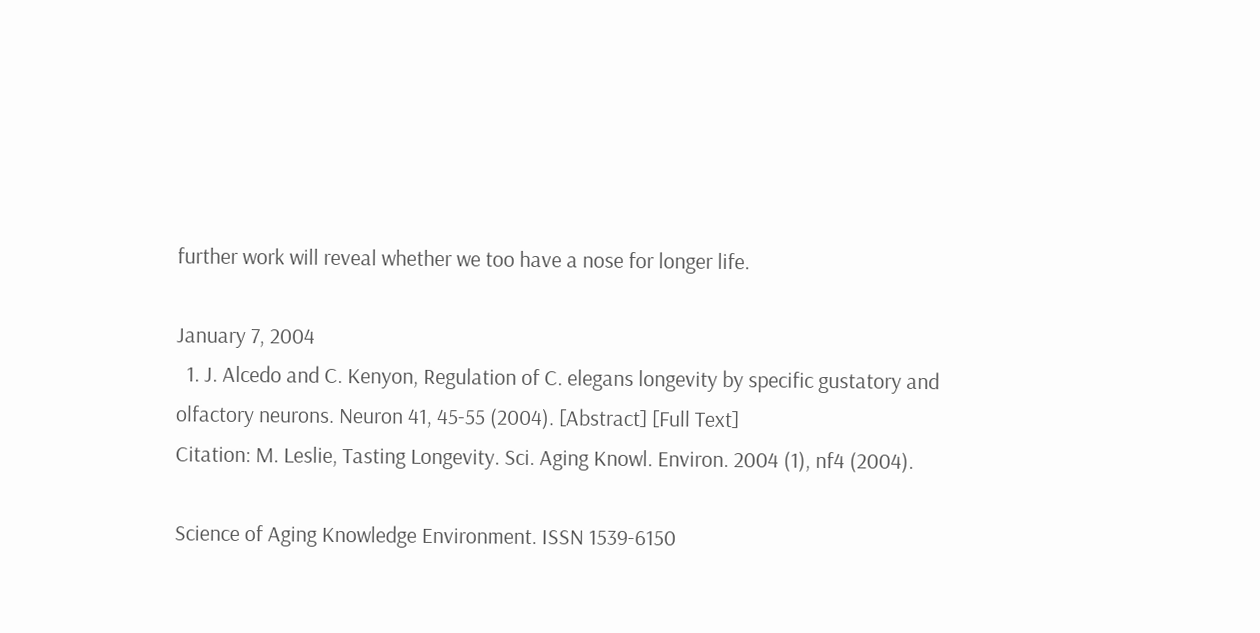further work will reveal whether we too have a nose for longer life.

January 7, 2004
  1. J. Alcedo and C. Kenyon, Regulation of C. elegans longevity by specific gustatory and olfactory neurons. Neuron 41, 45-55 (2004). [Abstract] [Full Text]
Citation: M. Leslie, Tasting Longevity. Sci. Aging Knowl. Environ. 2004 (1), nf4 (2004).

Science of Aging Knowledge Environment. ISSN 1539-6150